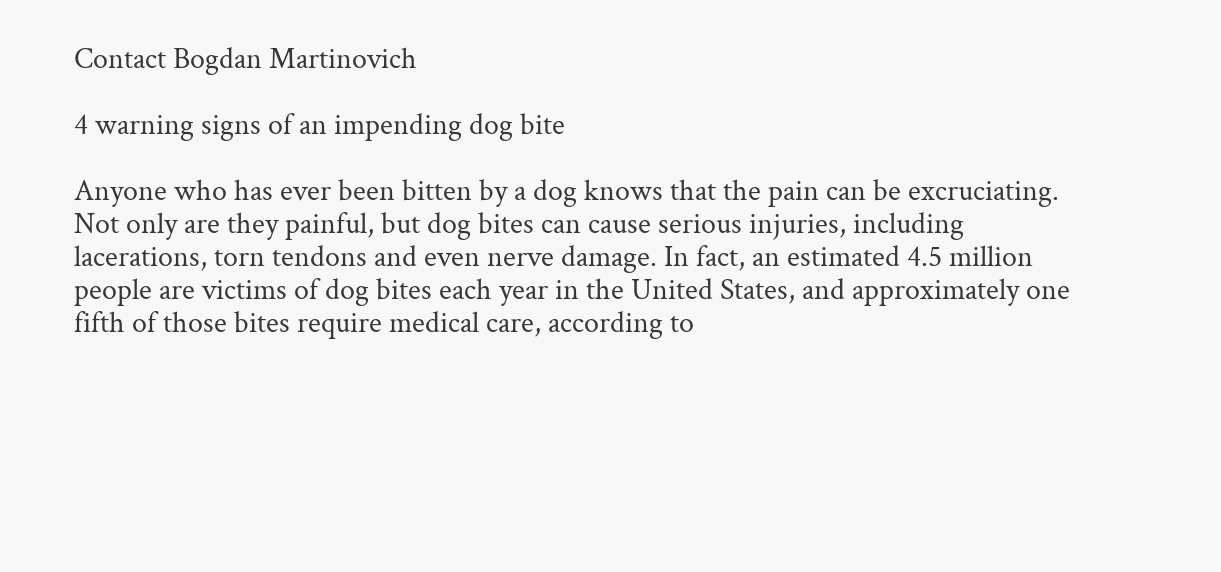Contact Bogdan Martinovich

4 warning signs of an impending dog bite

Anyone who has ever been bitten by a dog knows that the pain can be excruciating. Not only are they painful, but dog bites can cause serious injuries, including lacerations, torn tendons and even nerve damage. In fact, an estimated 4.5 million people are victims of dog bites each year in the United States, and approximately one fifth of those bites require medical care, according to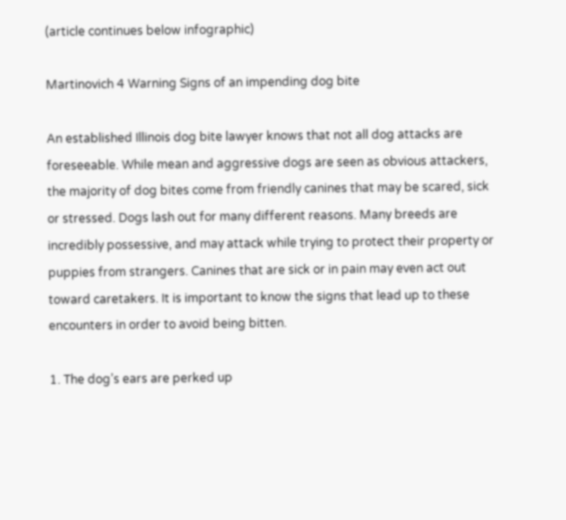(article continues below infographic)

Martinovich 4 Warning Signs of an impending dog bite

An established Illinois dog bite lawyer knows that not all dog attacks are foreseeable. While mean and aggressive dogs are seen as obvious attackers, the majority of dog bites come from friendly canines that may be scared, sick or stressed. Dogs lash out for many different reasons. Many breeds are incredibly possessive, and may attack while trying to protect their property or puppies from strangers. Canines that are sick or in pain may even act out toward caretakers. It is important to know the signs that lead up to these encounters in order to avoid being bitten.

1. The dog’s ears are perked up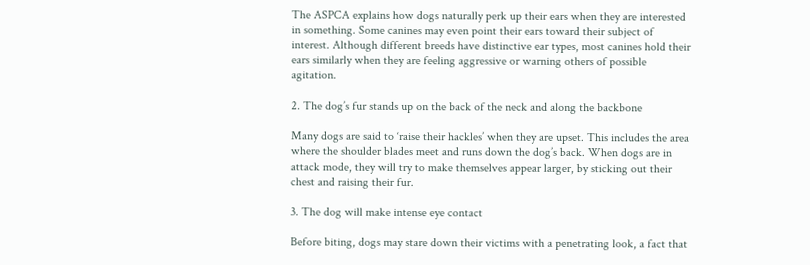The ASPCA explains how dogs naturally perk up their ears when they are interested in something. Some canines may even point their ears toward their subject of interest. Although different breeds have distinctive ear types, most canines hold their ears similarly when they are feeling aggressive or warning others of possible agitation.

2. The dog’s fur stands up on the back of the neck and along the backbone

Many dogs are said to ‘raise their hackles’ when they are upset. This includes the area where the shoulder blades meet and runs down the dog’s back. When dogs are in attack mode, they will try to make themselves appear larger, by sticking out their chest and raising their fur.

3. The dog will make intense eye contact

Before biting, dogs may stare down their victims with a penetrating look, a fact that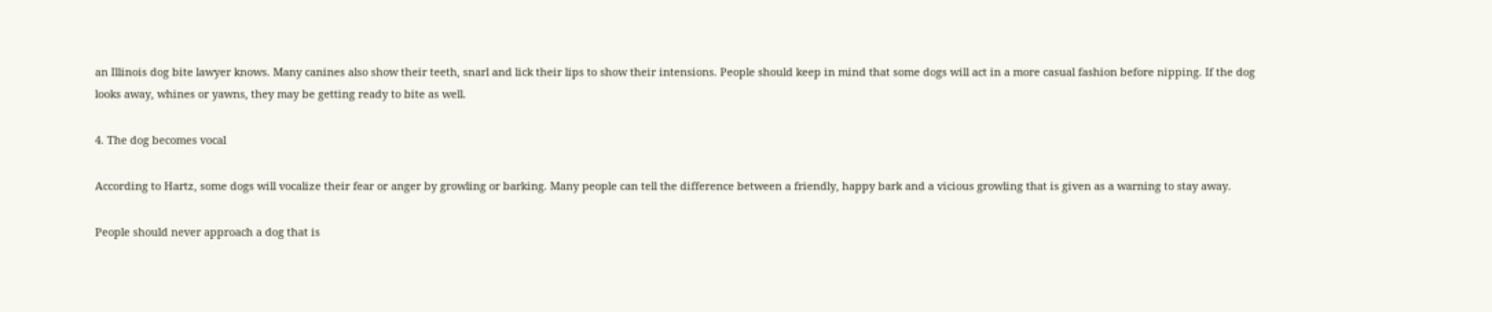an Illinois dog bite lawyer knows. Many canines also show their teeth, snarl and lick their lips to show their intensions. People should keep in mind that some dogs will act in a more casual fashion before nipping. If the dog looks away, whines or yawns, they may be getting ready to bite as well.

4. The dog becomes vocal

According to Hartz, some dogs will vocalize their fear or anger by growling or barking. Many people can tell the difference between a friendly, happy bark and a vicious growling that is given as a warning to stay away.

People should never approach a dog that is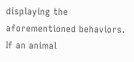displaying the aforementioned behaviors. If an animal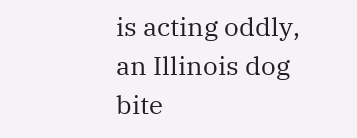is acting oddly, an Illinois dog bite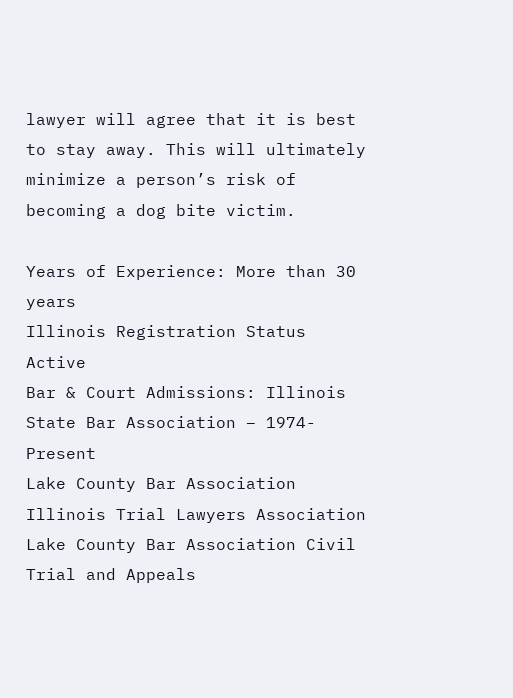lawyer will agree that it is best to stay away. This will ultimately minimize a person’s risk of becoming a dog bite victim.

Years of Experience: More than 30 years
Illinois Registration Status Active
Bar & Court Admissions: Illinois State Bar Association – 1974-Present
Lake County Bar Association
Illinois Trial Lawyers Association
Lake County Bar Association Civil Trial and Appeals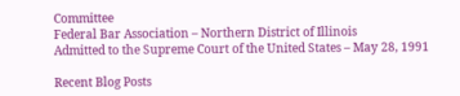Committee
Federal Bar Association – Northern District of Illinois
Admitted to the Supreme Court of the United States – May 28, 1991

Recent Blog Posts